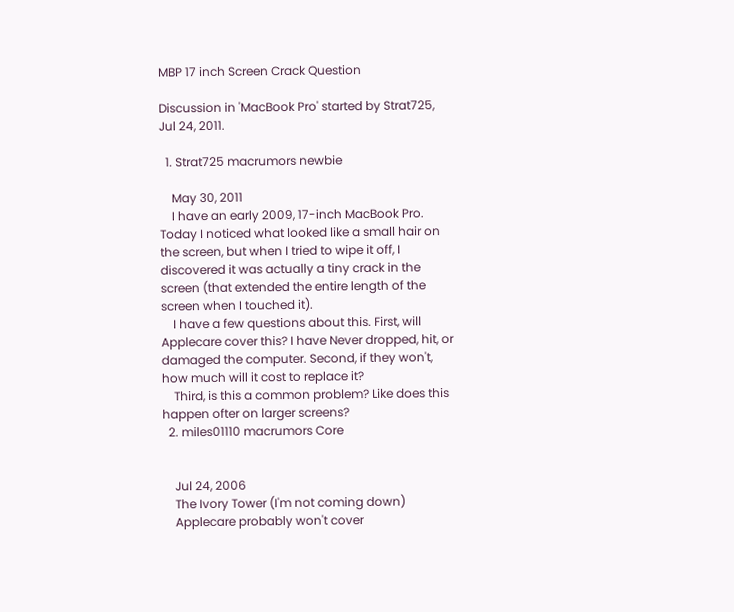MBP 17 inch Screen Crack Question

Discussion in 'MacBook Pro' started by Strat725, Jul 24, 2011.

  1. Strat725 macrumors newbie

    May 30, 2011
    I have an early 2009, 17-inch MacBook Pro. Today I noticed what looked like a small hair on the screen, but when I tried to wipe it off, I discovered it was actually a tiny crack in the screen (that extended the entire length of the screen when I touched it).
    I have a few questions about this. First, will Applecare cover this? I have Never dropped, hit, or damaged the computer. Second, if they won't, how much will it cost to replace it?
    Third, is this a common problem? Like does this happen ofter on larger screens?
  2. miles01110 macrumors Core


    Jul 24, 2006
    The Ivory Tower (I'm not coming down)
    Applecare probably won't cover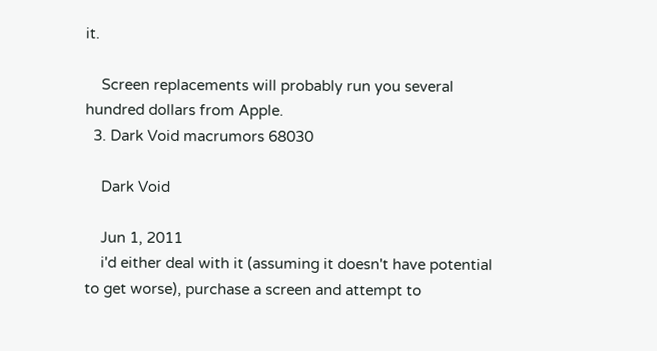it.

    Screen replacements will probably run you several hundred dollars from Apple.
  3. Dark Void macrumors 68030

    Dark Void

    Jun 1, 2011
    i'd either deal with it (assuming it doesn't have potential to get worse), purchase a screen and attempt to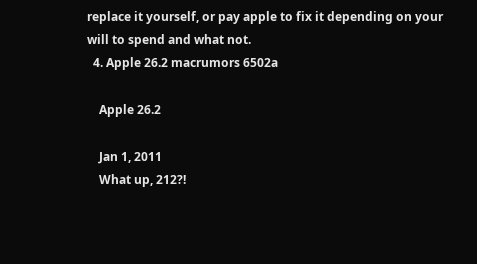replace it yourself, or pay apple to fix it depending on your will to spend and what not.
  4. Apple 26.2 macrumors 6502a

    Apple 26.2

    Jan 1, 2011
    What up, 212?!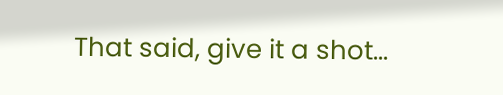That said, give it a shot...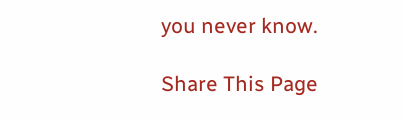you never know.

Share This Page